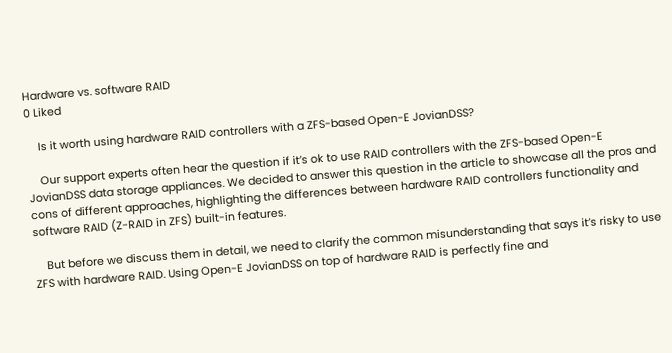Hardware vs. software RAID
0 Liked

    Is it worth using hardware RAID controllers with a ZFS-based Open-E JovianDSS?

    Our support experts often hear the question if it’s ok to use RAID controllers with the ZFS-based Open-E JovianDSS data storage appliances. We decided to answer this question in the article to showcase all the pros and cons of different approaches, highlighting the differences between hardware RAID controllers functionality and software RAID (Z-RAID in ZFS) built-in features.

    But before we discuss them in detail, we need to clarify the common misunderstanding that says it’s risky to use ZFS with hardware RAID. Using Open-E JovianDSS on top of hardware RAID is perfectly fine and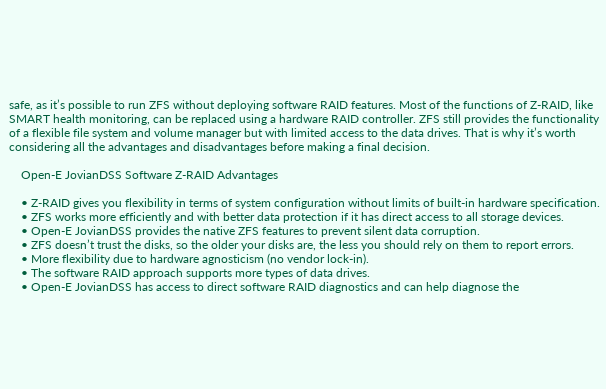safe, as it’s possible to run ZFS without deploying software RAID features. Most of the functions of Z-RAID, like SMART health monitoring, can be replaced using a hardware RAID controller. ZFS still provides the functionality of a flexible file system and volume manager but with limited access to the data drives. That is why it’s worth considering all the advantages and disadvantages before making a final decision.

    Open-E JovianDSS Software Z-RAID Advantages

    • Z-RAID gives you flexibility in terms of system configuration without limits of built-in hardware specification.
    • ZFS works more efficiently and with better data protection if it has direct access to all storage devices.
    • Open-E JovianDSS provides the native ZFS features to prevent silent data corruption.
    • ZFS doesn’t trust the disks, so the older your disks are, the less you should rely on them to report errors.
    • More flexibility due to hardware agnosticism (no vendor lock-in).
    • The software RAID approach supports more types of data drives.
    • Open-E JovianDSS has access to direct software RAID diagnostics and can help diagnose the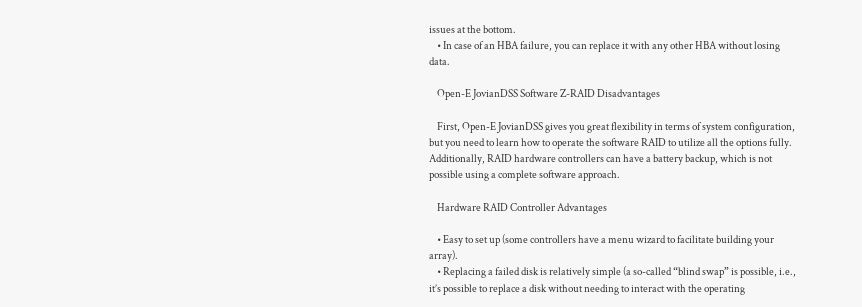issues at the bottom.
    • In case of an HBA failure, you can replace it with any other HBA without losing data.

    Open-E JovianDSS Software Z-RAID Disadvantages

    First, Open-E JovianDSS gives you great flexibility in terms of system configuration, but you need to learn how to operate the software RAID to utilize all the options fully. Additionally, RAID hardware controllers can have a battery backup, which is not possible using a complete software approach.

    Hardware RAID Controller Advantages

    • Easy to set up (some controllers have a menu wizard to facilitate building your array).
    • Replacing a failed disk is relatively simple (a so-called “blind swap” is possible, i.e., it’s possible to replace a disk without needing to interact with the operating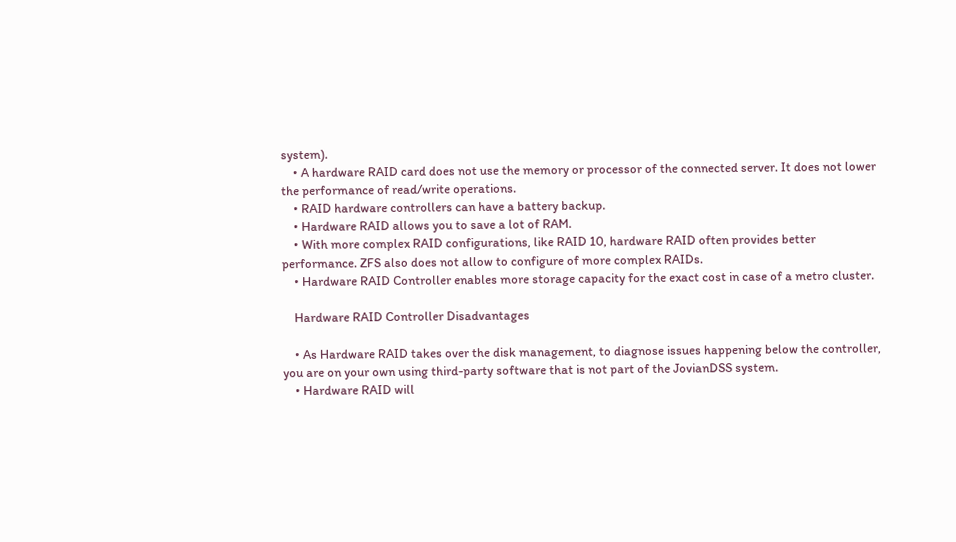system).
    • A hardware RAID card does not use the memory or processor of the connected server. It does not lower the performance of read/write operations.
    • RAID hardware controllers can have a battery backup.
    • Hardware RAID allows you to save a lot of RAM.
    • With more complex RAID configurations, like RAID 10, hardware RAID often provides better performance. ZFS also does not allow to configure of more complex RAIDs.
    • Hardware RAID Controller enables more storage capacity for the exact cost in case of a metro cluster.

    Hardware RAID Controller Disadvantages

    • As Hardware RAID takes over the disk management, to diagnose issues happening below the controller, you are on your own using third-party software that is not part of the JovianDSS system.
    • Hardware RAID will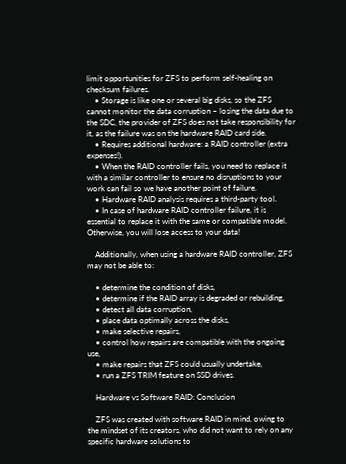limit opportunities for ZFS to perform self-healing on checksum failures.
    • Storage is like one or several big disks, so the ZFS cannot monitor the data corruption – losing the data due to the SDC, the provider of ZFS does not take responsibility for it, as the failure was on the hardware RAID card side.
    • Requires additional hardware: a RAID controller (extra expenses!).
    • When the RAID controller fails, you need to replace it with a similar controller to ensure no disruptions to your work can fail so we have another point of failure.
    • Hardware RAID analysis requires a third-party tool.
    • In case of hardware RAID controller failure, it is essential to replace it with the same or compatible model. Otherwise, you will lose access to your data!

    Additionally, when using a hardware RAID controller, ZFS may not be able to:

    • determine the condition of disks,
    • determine if the RAID array is degraded or rebuilding,
    • detect all data corruption,
    • place data optimally across the disks,
    • make selective repairs,
    • control how repairs are compatible with the ongoing use,
    • make repairs that ZFS could usually undertake,
    • run a ZFS TRIM feature on SSD drives.

    Hardware vs Software RAID: Conclusion

    ZFS was created with software RAID in mind, owing to the mindset of its creators, who did not want to rely on any specific hardware solutions to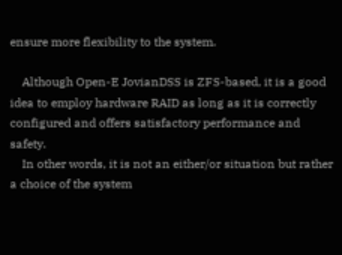ensure more flexibility to the system.

    Although Open-E JovianDSS is ZFS-based, it is a good idea to employ hardware RAID as long as it is correctly configured and offers satisfactory performance and safety.
    In other words, it is not an either/or situation but rather a choice of the system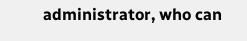administrator, who can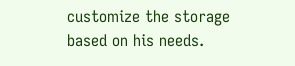customize the storage based on his needs.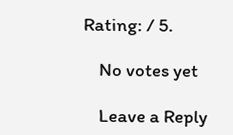Rating: / 5.

    No votes yet

    Leave a Reply